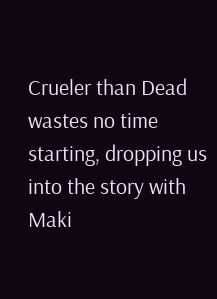Crueler than Dead wastes no time starting, dropping us into the story with Maki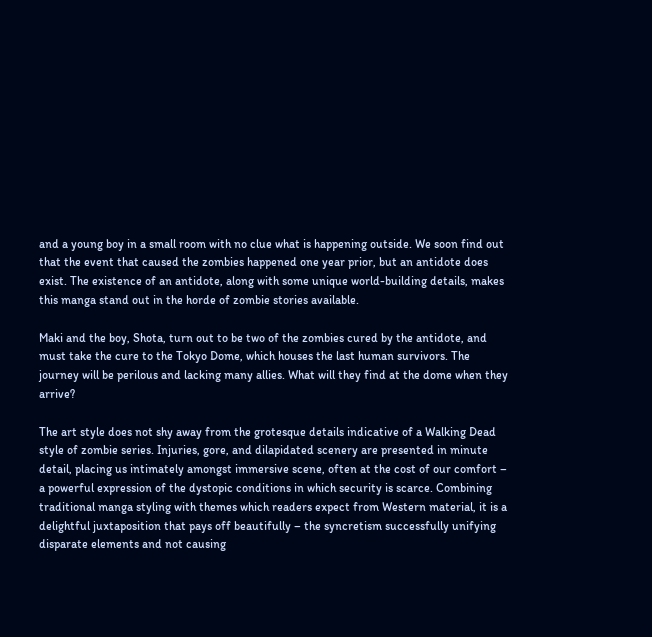and a young boy in a small room with no clue what is happening outside. We soon find out that the event that caused the zombies happened one year prior, but an antidote does exist. The existence of an antidote, along with some unique world-building details, makes this manga stand out in the horde of zombie stories available.

Maki and the boy, Shota, turn out to be two of the zombies cured by the antidote, and must take the cure to the Tokyo Dome, which houses the last human survivors. The journey will be perilous and lacking many allies. What will they find at the dome when they arrive?

The art style does not shy away from the grotesque details indicative of a Walking Dead style of zombie series. Injuries, gore, and dilapidated scenery are presented in minute detail, placing us intimately amongst immersive scene, often at the cost of our comfort – a powerful expression of the dystopic conditions in which security is scarce. Combining traditional manga styling with themes which readers expect from Western material, it is a delightful juxtaposition that pays off beautifully – the syncretism successfully unifying disparate elements and not causing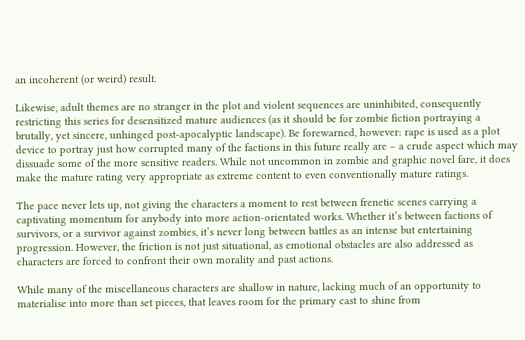an incoherent (or weird) result.

Likewise, adult themes are no stranger in the plot and violent sequences are uninhibited, consequently restricting this series for desensitized mature audiences (as it should be for zombie fiction portraying a brutally, yet sincere, unhinged post-apocalyptic landscape). Be forewarned, however: rape is used as a plot device to portray just how corrupted many of the factions in this future really are – a crude aspect which may dissuade some of the more sensitive readers. While not uncommon in zombie and graphic novel fare, it does make the mature rating very appropriate as extreme content to even conventionally mature ratings.

The pace never lets up, not giving the characters a moment to rest between frenetic scenes carrying a captivating momentum for anybody into more action-orientated works. Whether it’s between factions of survivors, or a survivor against zombies, it’s never long between battles as an intense but entertaining progression. However, the friction is not just situational, as emotional obstacles are also addressed as characters are forced to confront their own morality and past actions.

While many of the miscellaneous characters are shallow in nature, lacking much of an opportunity to materialise into more than set pieces, that leaves room for the primary cast to shine from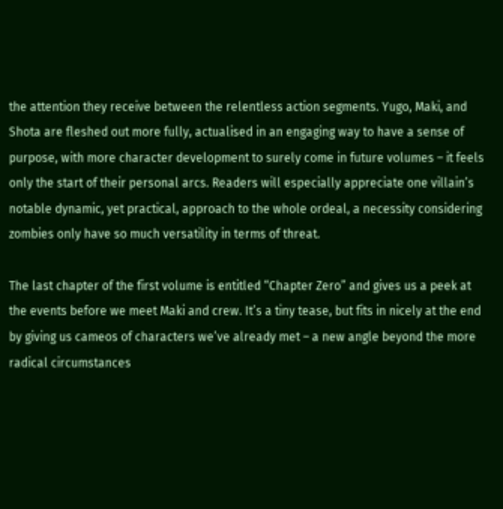the attention they receive between the relentless action segments. Yugo, Maki, and Shota are fleshed out more fully, actualised in an engaging way to have a sense of purpose, with more character development to surely come in future volumes – it feels only the start of their personal arcs. Readers will especially appreciate one villain’s notable dynamic, yet practical, approach to the whole ordeal, a necessity considering zombies only have so much versatility in terms of threat.

The last chapter of the first volume is entitled “Chapter Zero” and gives us a peek at the events before we meet Maki and crew. It’s a tiny tease, but fits in nicely at the end by giving us cameos of characters we’ve already met – a new angle beyond the more radical circumstances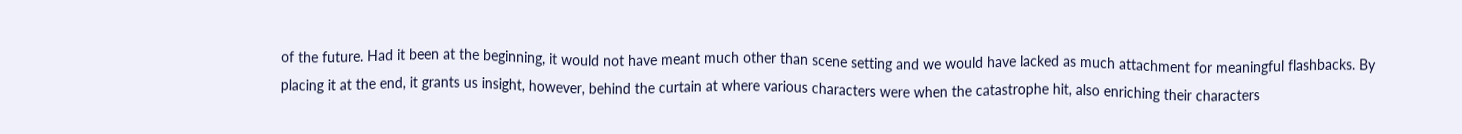of the future. Had it been at the beginning, it would not have meant much other than scene setting and we would have lacked as much attachment for meaningful flashbacks. By placing it at the end, it grants us insight, however, behind the curtain at where various characters were when the catastrophe hit, also enriching their characters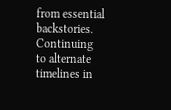from essential backstories. Continuing to alternate timelines in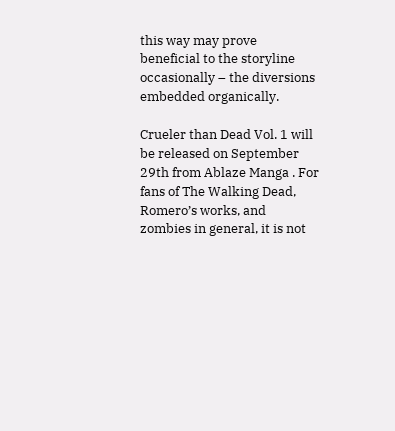this way may prove beneficial to the storyline occasionally – the diversions embedded organically.

Crueler than Dead Vol. 1 will be released on September 29th from Ablaze Manga . For fans of The Walking Dead, Romero’s works, and zombies in general, it is not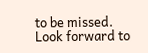to be missed. Look forward to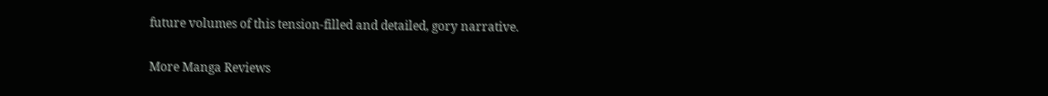future volumes of this tension-filled and detailed, gory narrative.

More Manga Reviews